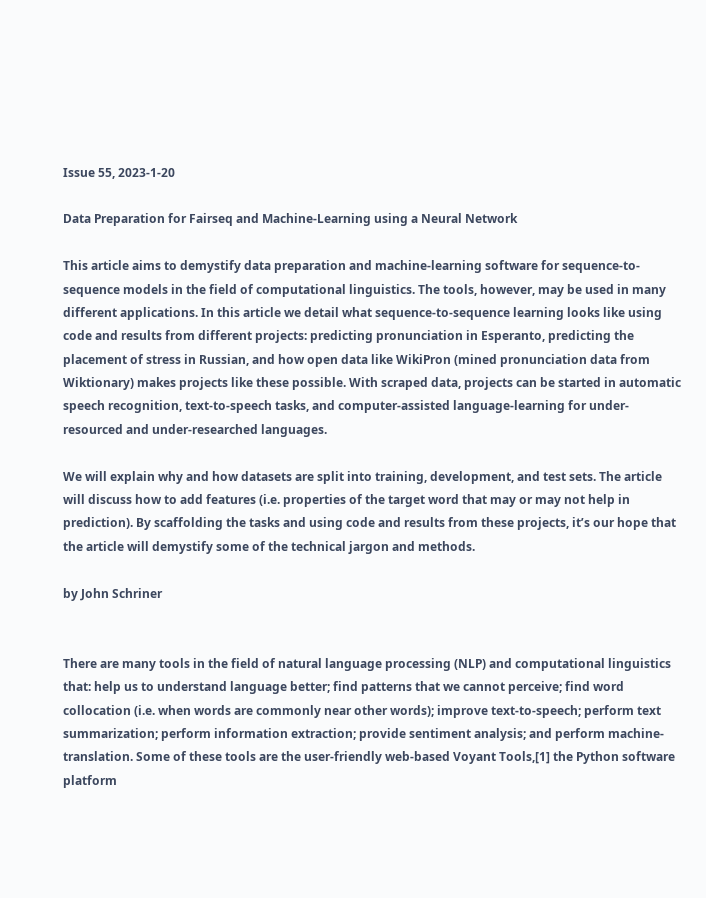Issue 55, 2023-1-20

Data Preparation for Fairseq and Machine-Learning using a Neural Network

This article aims to demystify data preparation and machine-learning software for sequence-to-sequence models in the field of computational linguistics. The tools, however, may be used in many different applications. In this article we detail what sequence-to-sequence learning looks like using code and results from different projects: predicting pronunciation in Esperanto, predicting the placement of stress in Russian, and how open data like WikiPron (mined pronunciation data from Wiktionary) makes projects like these possible. With scraped data, projects can be started in automatic speech recognition, text-to-speech tasks, and computer-assisted language-learning for under-resourced and under-researched languages.

We will explain why and how datasets are split into training, development, and test sets. The article will discuss how to add features (i.e. properties of the target word that may or may not help in prediction). By scaffolding the tasks and using code and results from these projects, it’s our hope that the article will demystify some of the technical jargon and methods.

by John Schriner


There are many tools in the field of natural language processing (NLP) and computational linguistics that: help us to understand language better; find patterns that we cannot perceive; find word collocation (i.e. when words are commonly near other words); improve text-to-speech; perform text summarization; perform information extraction; provide sentiment analysis; and perform machine-translation. Some of these tools are the user-friendly web-based Voyant Tools,[1] the Python software platform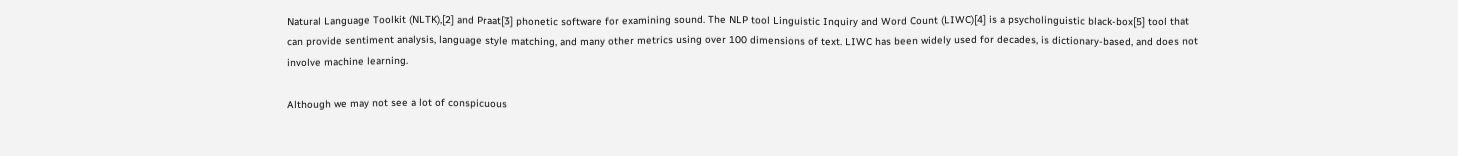Natural Language Toolkit (NLTK),[2] and Praat[3] phonetic software for examining sound. The NLP tool Linguistic Inquiry and Word Count (LIWC)[4] is a psycholinguistic black-box[5] tool that can provide sentiment analysis, language style matching, and many other metrics using over 100 dimensions of text. LIWC has been widely used for decades, is dictionary-based, and does not involve machine learning.

Although we may not see a lot of conspicuous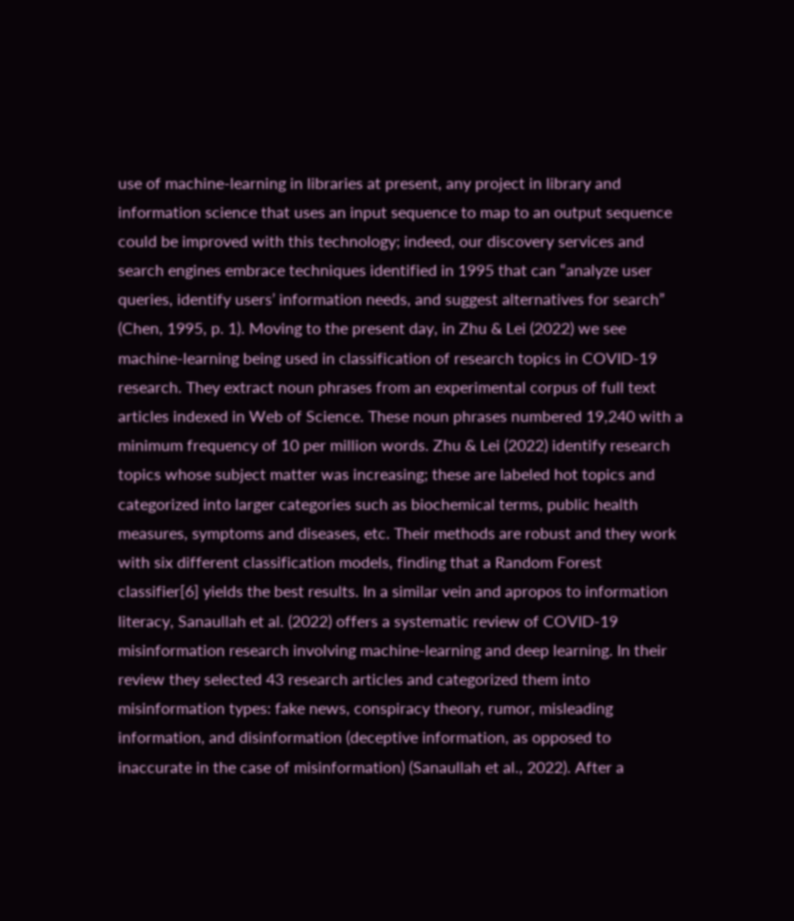use of machine-learning in libraries at present, any project in library and information science that uses an input sequence to map to an output sequence could be improved with this technology; indeed, our discovery services and search engines embrace techniques identified in 1995 that can “analyze user queries, identify users’ information needs, and suggest alternatives for search” (Chen, 1995, p. 1). Moving to the present day, in Zhu & Lei (2022) we see machine-learning being used in classification of research topics in COVID-19 research. They extract noun phrases from an experimental corpus of full text articles indexed in Web of Science. These noun phrases numbered 19,240 with a minimum frequency of 10 per million words. Zhu & Lei (2022) identify research topics whose subject matter was increasing; these are labeled hot topics and categorized into larger categories such as biochemical terms, public health measures, symptoms and diseases, etc. Their methods are robust and they work with six different classification models, finding that a Random Forest classifier[6] yields the best results. In a similar vein and apropos to information literacy, Sanaullah et al. (2022) offers a systematic review of COVID-19 misinformation research involving machine-learning and deep learning. In their review they selected 43 research articles and categorized them into misinformation types: fake news, conspiracy theory, rumor, misleading information, and disinformation (deceptive information, as opposed to inaccurate in the case of misinformation) (Sanaullah et al., 2022). After a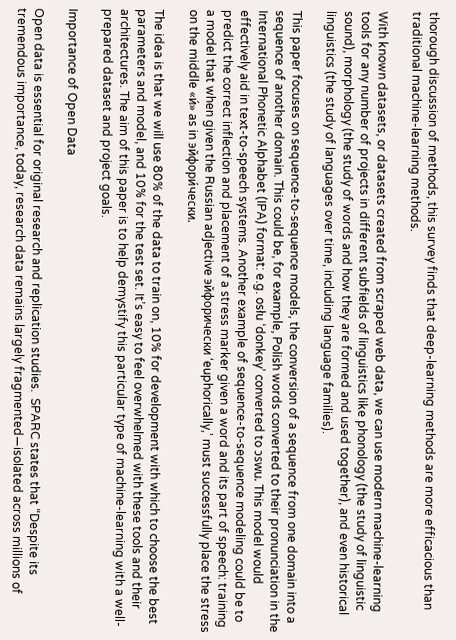thorough discussion of methods, this survey finds that deep-learning methods are more efficacious than traditional machine-learning methods.

With known datasets, or datasets created from scraped web data, we can use modern machine-learning tools for any number of projects in different subfields of linguistics like phonology (the study of linguistic sound), morphology (the study of words and how they are formed and used together), and even historical linguistics (the study of languages over time, including language families).

This paper focuses on sequence-to-sequence models, the conversion of a sequence from one domain into a sequence of another domain. This could be, for example, Polish words converted to their pronunciation in the International Phonetic Alphabet (IPA) format: e.g. osłu ‘donkey’ converted to ɔswu. This model would effectively aid in text-to-speech systems. Another example of sequence-to-sequence modeling could be to predict the correct inflection and placement of a stress marker given a word and its part of speech: training a model that when given the Russian adjective эйфорически ‘euphorically,’ must successfully place the stress on the middle «и́» as in эйфори́чески.

The idea is that we will use 80% of the data to train on, 10% for development with which to choose the best parameters and model, and 10% for the test set. It’s easy to feel overwhelmed with these tools and their architectures. The aim of this paper is to help demystify this particular type of machine-learning with a well-prepared dataset and project goals.

Importance of Open Data

Open data is essential for original research and replication studies.  SPARC states that “Despite its tremendous importance, today, research data remains largely fragmented—isolated across millions of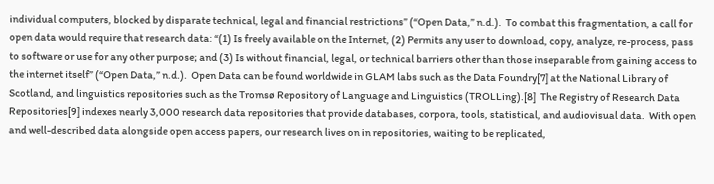individual computers, blocked by disparate technical, legal and financial restrictions” (“Open Data,” n.d.).  To combat this fragmentation, a call for open data would require that research data: “(1) Is freely available on the Internet, (2) Permits any user to download, copy, analyze, re-process, pass to software or use for any other purpose; and (3) Is without financial, legal, or technical barriers other than those inseparable from gaining access to the internet itself” (“Open Data,” n.d.).  Open Data can be found worldwide in GLAM labs such as the Data Foundry[7] at the National Library of Scotland, and linguistics repositories such as the Tromsø Repository of Language and Linguistics (TROLLing).[8]  The Registry of Research Data Repositories[9] indexes nearly 3,000 research data repositories that provide databases, corpora, tools, statistical, and audiovisual data.  With open and well-described data alongside open access papers, our research lives on in repositories, waiting to be replicated,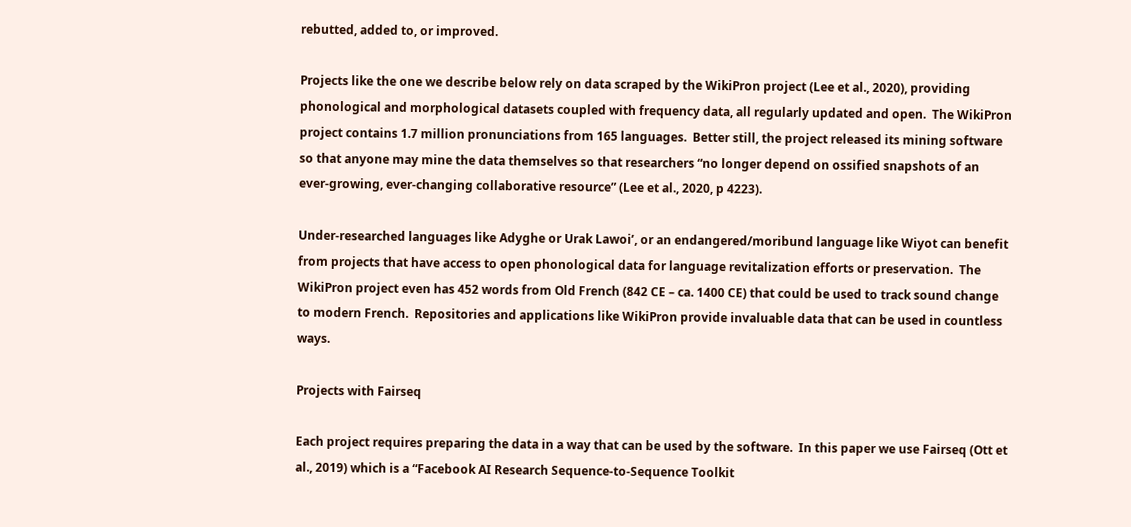rebutted, added to, or improved.

Projects like the one we describe below rely on data scraped by the WikiPron project (Lee et al., 2020), providing phonological and morphological datasets coupled with frequency data, all regularly updated and open.  The WikiPron project contains 1.7 million pronunciations from 165 languages.  Better still, the project released its mining software so that anyone may mine the data themselves so that researchers “no longer depend on ossified snapshots of an ever-growing, ever-changing collaborative resource” (Lee et al., 2020, p 4223).

Under-researched languages like Adyghe or Urak Lawoi’, or an endangered/moribund language like Wiyot can benefit from projects that have access to open phonological data for language revitalization efforts or preservation.  The WikiPron project even has 452 words from Old French (842 CE – ca. 1400 CE) that could be used to track sound change to modern French.  Repositories and applications like WikiPron provide invaluable data that can be used in countless ways.

Projects with Fairseq

Each project requires preparing the data in a way that can be used by the software.  In this paper we use Fairseq (Ott et al., 2019) which is a “Facebook AI Research Sequence-to-Sequence Toolkit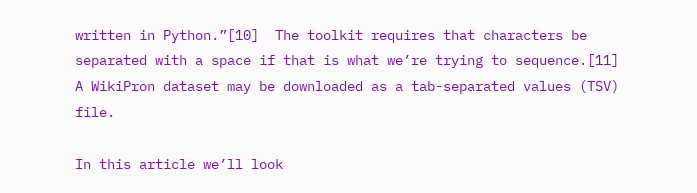written in Python.”[10]  The toolkit requires that characters be separated with a space if that is what we’re trying to sequence.[11]  A WikiPron dataset may be downloaded as a tab-separated values (TSV) file.

In this article we’ll look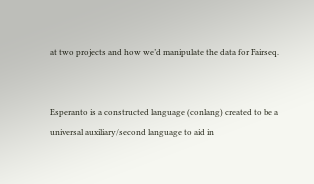at two projects and how we’d manipulate the data for Fairseq.


Esperanto is a constructed language (conlang) created to be a universal auxiliary/second language to aid in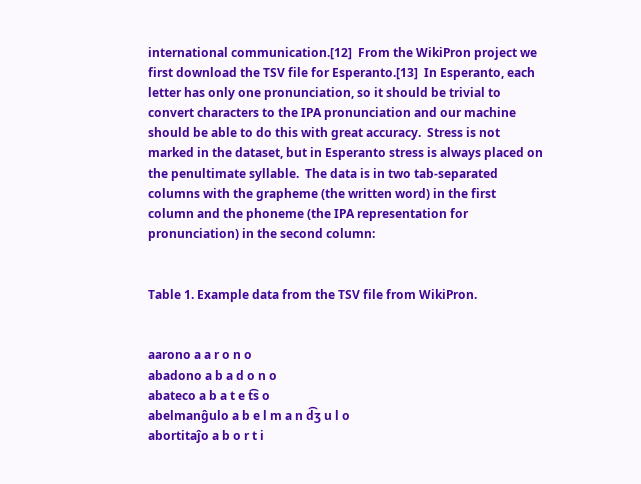international communication.[12]  From the WikiPron project we first download the TSV file for Esperanto.[13]  In Esperanto, each letter has only one pronunciation, so it should be trivial to convert characters to the IPA pronunciation and our machine should be able to do this with great accuracy.  Stress is not marked in the dataset, but in Esperanto stress is always placed on the penultimate syllable.  The data is in two tab-separated columns with the grapheme (the written word) in the first column and the phoneme (the IPA representation for pronunciation) in the second column:


Table 1. Example data from the TSV file from WikiPron.


aarono a a r o n o
abadono a b a d o n o
abateco a b a t e t͡s o
abelmanĝulo a b e l m a n d͡ʒ u l o
abortitaĵo a b o r t i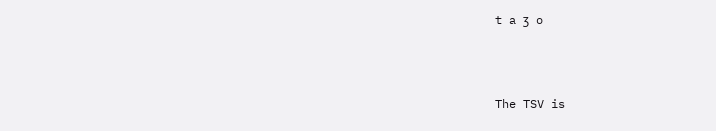t a ʒ o



The TSV is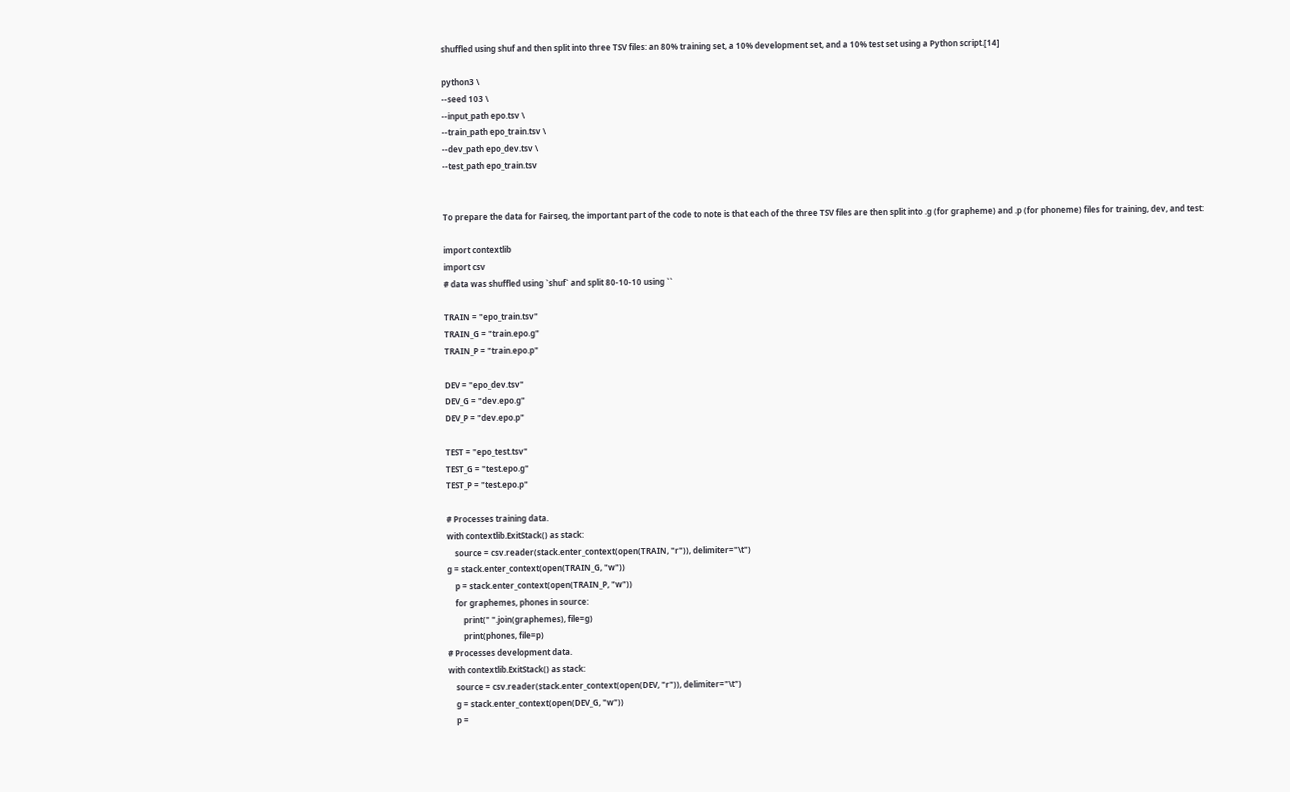shuffled using shuf and then split into three TSV files: an 80% training set, a 10% development set, and a 10% test set using a Python script.[14]

python3 \
--seed 103 \
--input_path epo.tsv \
--train_path epo_train.tsv \
--dev_path epo_dev.tsv \
--test_path epo_train.tsv


To prepare the data for Fairseq, the important part of the code to note is that each of the three TSV files are then split into .g (for grapheme) and .p (for phoneme) files for training, dev, and test:

import contextlib
import csv
# data was shuffled using `shuf` and split 80-10-10 using ``

TRAIN = "epo_train.tsv"
TRAIN_G = "train.epo.g"
TRAIN_P = "train.epo.p"

DEV = "epo_dev.tsv"
DEV_G = "dev.epo.g"
DEV_P = "dev.epo.p"

TEST = "epo_test.tsv"
TEST_G = "test.epo.g"
TEST_P = "test.epo.p"

# Processes training data.
with contextlib.ExitStack() as stack:
    source = csv.reader(stack.enter_context(open(TRAIN, "r")), delimiter="\t")
g = stack.enter_context(open(TRAIN_G, "w"))
    p = stack.enter_context(open(TRAIN_P, "w"))
    for graphemes, phones in source:
        print(" ".join(graphemes), file=g)
        print(phones, file=p)
# Processes development data.
with contextlib.ExitStack() as stack:
    source = csv.reader(stack.enter_context(open(DEV, "r")), delimiter="\t")
    g = stack.enter_context(open(DEV_G, "w"))
    p =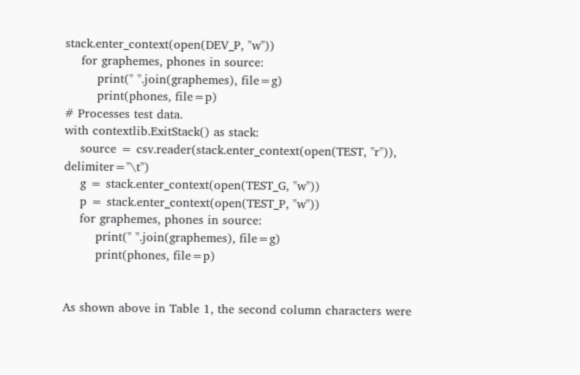stack.enter_context(open(DEV_P, "w"))
    for graphemes, phones in source:
        print(" ".join(graphemes), file=g)
        print(phones, file=p)
# Processes test data.
with contextlib.ExitStack() as stack:
    source = csv.reader(stack.enter_context(open(TEST, "r")), delimiter="\t")
    g = stack.enter_context(open(TEST_G, "w"))
    p = stack.enter_context(open(TEST_P, "w"))
    for graphemes, phones in source:
        print(" ".join(graphemes), file=g)
        print(phones, file=p)


As shown above in Table 1, the second column characters were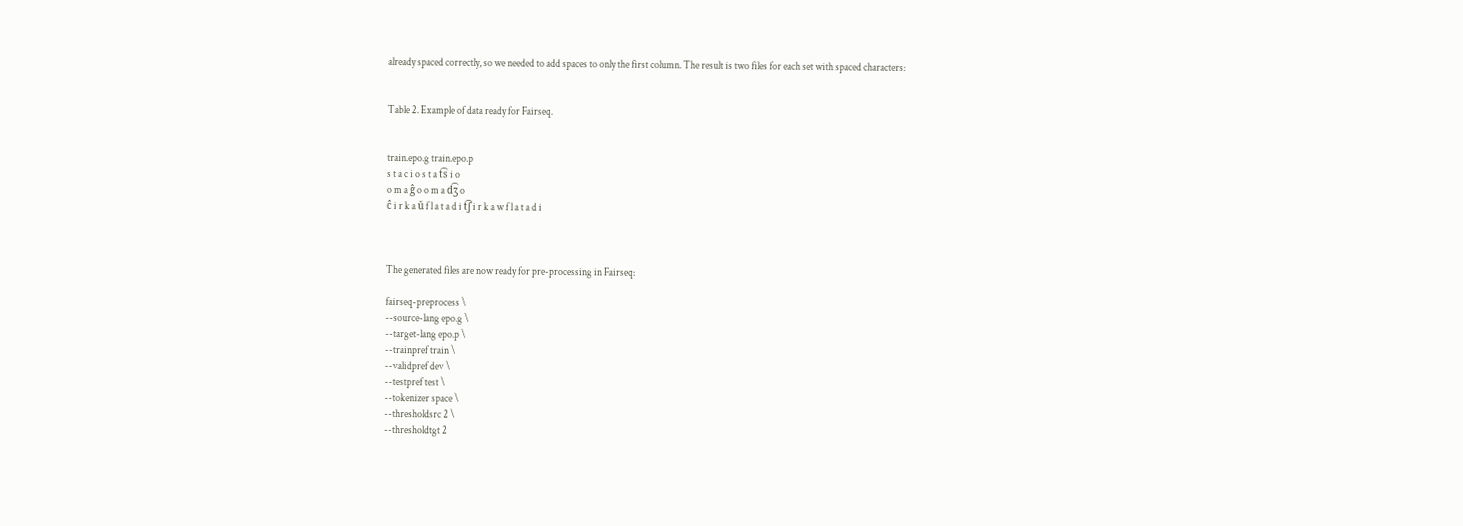already spaced correctly, so we needed to add spaces to only the first column. The result is two files for each set with spaced characters:


Table 2. Example of data ready for Fairseq.


train.epo.g train.epo.p
s t a c i o s t a t͡s i o
o m a ĝ o o m a d͡ʒ o
ĉ i r k a ŭ f l a t a d i t͡ʃ i r k a w f l a t a d i



The generated files are now ready for pre-processing in Fairseq:

fairseq-preprocess \
--source-lang epo.g \
--target-lang epo.p \
--trainpref train \
--validpref dev \
--testpref test \
--tokenizer space \
--thresholdsrc 2 \
--thresholdtgt 2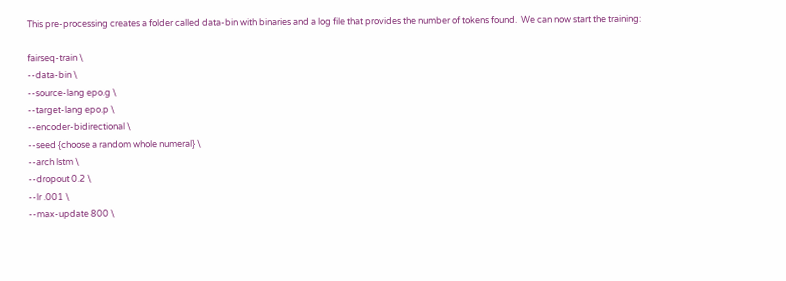This pre-processing creates a folder called data-bin with binaries and a log file that provides the number of tokens found.  We can now start the training:

fairseq-train \
--data-bin \
--source-lang epo.g \
--target-lang epo.p \
--encoder-bidirectional \
--seed {choose a random whole numeral} \
--arch lstm \
--dropout 0.2 \
--lr .001 \
--max-update 800 \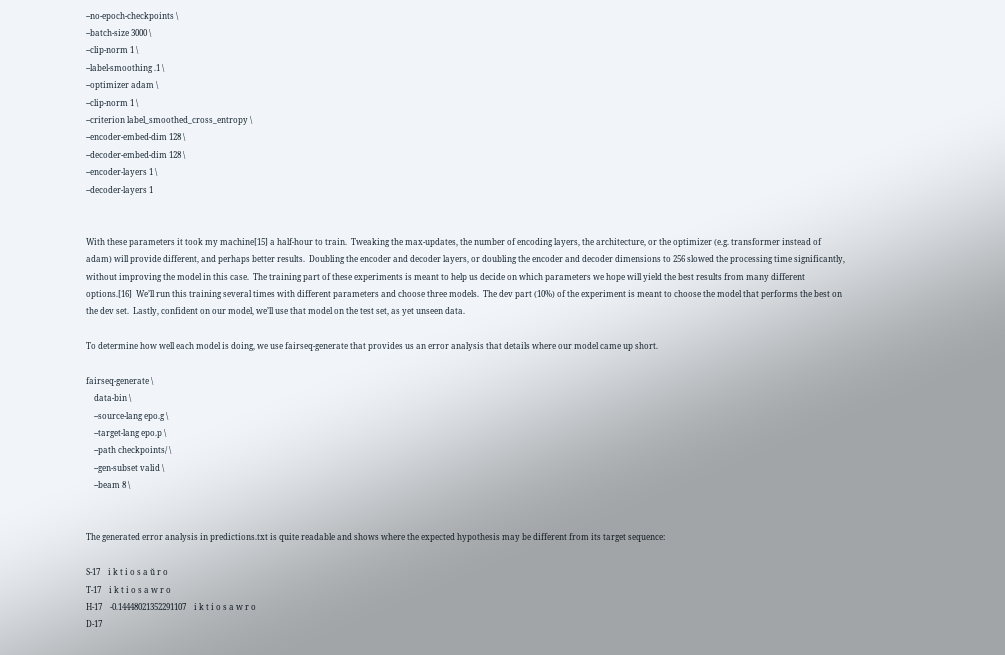--no-epoch-checkpoints \
--batch-size 3000 \
--clip-norm 1 \
--label-smoothing .1 \
--optimizer adam \
--clip-norm 1 \
--criterion label_smoothed_cross_entropy \
--encoder-embed-dim 128 \
--decoder-embed-dim 128 \
--encoder-layers 1 \
--decoder-layers 1


With these parameters it took my machine[15] a half-hour to train.  Tweaking the max-updates, the number of encoding layers, the architecture, or the optimizer (e.g. transformer instead of adam) will provide different, and perhaps better results.  Doubling the encoder and decoder layers, or doubling the encoder and decoder dimensions to 256 slowed the processing time significantly, without improving the model in this case.  The training part of these experiments is meant to help us decide on which parameters we hope will yield the best results from many different options.[16]  We’ll run this training several times with different parameters and choose three models.  The dev part (10%) of the experiment is meant to choose the model that performs the best on the dev set.  Lastly, confident on our model, we’ll use that model on the test set, as yet unseen data.

To determine how well each model is doing, we use fairseq-generate that provides us an error analysis that details where our model came up short.

fairseq-generate \
    data-bin \
    --source-lang epo.g \
    --target-lang epo.p \
    --path checkpoints/ \
    --gen-subset valid \
    --beam 8 \


The generated error analysis in predictions.txt is quite readable and shows where the expected hypothesis may be different from its target sequence:

S-17    i k t i o s a ŭ r o
T-17    i k t i o s a w r o
H-17    -0.14448021352291107    i k t i o s a w r o
D-17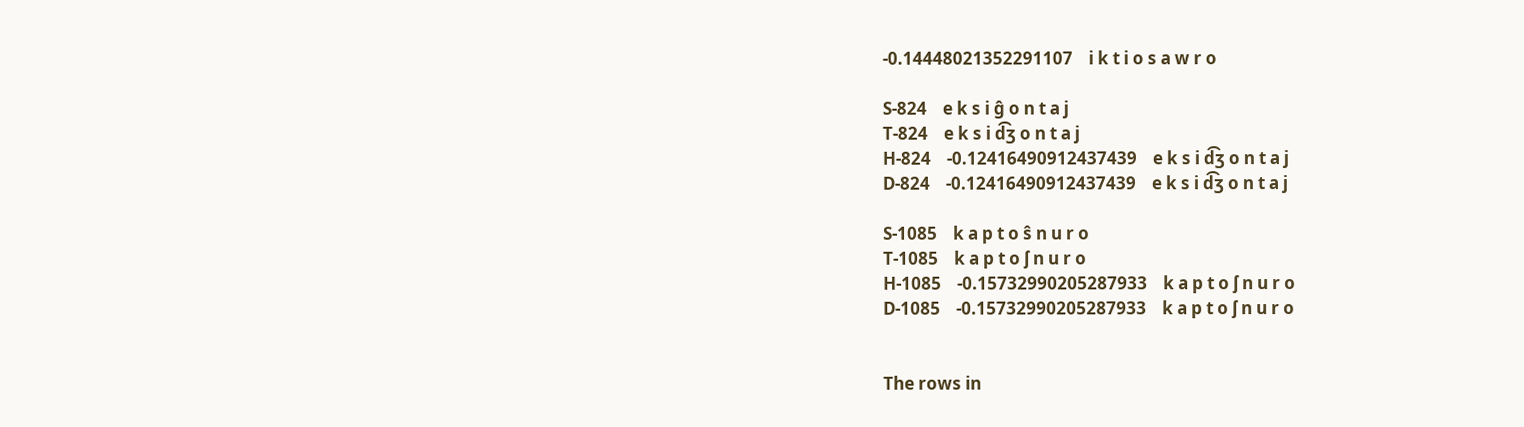-0.14448021352291107    i k t i o s a w r o

S-824    e k s i ĝ o n t a j
T-824    e k s i d͡ʒ o n t a j
H-824    -0.12416490912437439    e k s i d͡ʒ o n t a j
D-824    -0.12416490912437439    e k s i d͡ʒ o n t a j

S-1085    k a p t o ŝ n u r o
T-1085    k a p t o ʃ n u r o
H-1085    -0.15732990205287933    k a p t o ʃ n u r o
D-1085    -0.15732990205287933    k a p t o ʃ n u r o


The rows in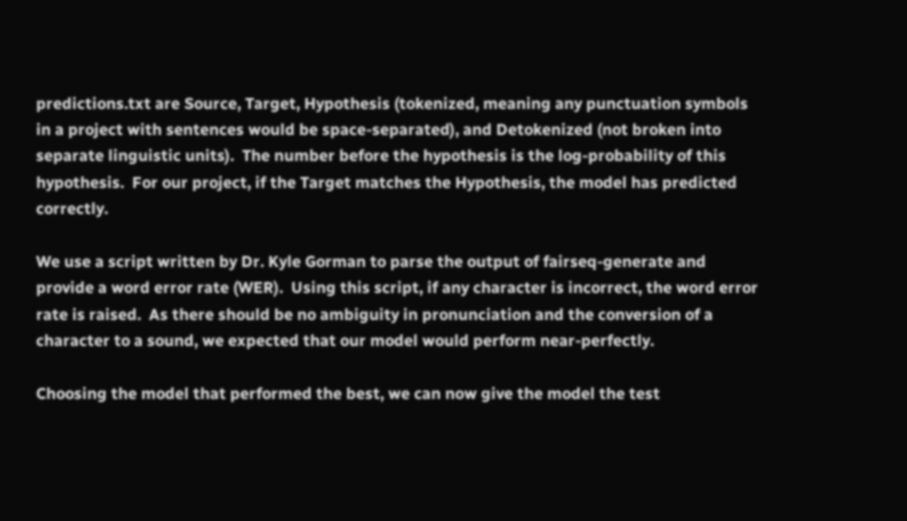predictions.txt are Source, Target, Hypothesis (tokenized, meaning any punctuation symbols in a project with sentences would be space-separated), and Detokenized (not broken into separate linguistic units).  The number before the hypothesis is the log-probability of this hypothesis.  For our project, if the Target matches the Hypothesis, the model has predicted correctly.

We use a script written by Dr. Kyle Gorman to parse the output of fairseq-generate and provide a word error rate (WER).  Using this script, if any character is incorrect, the word error rate is raised.  As there should be no ambiguity in pronunciation and the conversion of a character to a sound, we expected that our model would perform near-perfectly.

Choosing the model that performed the best, we can now give the model the test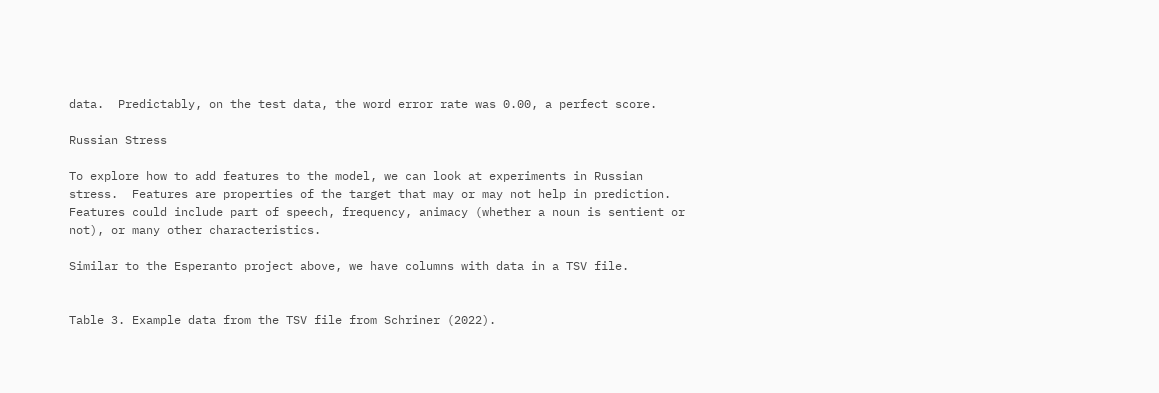data.  Predictably, on the test data, the word error rate was 0.00, a perfect score.

Russian Stress

To explore how to add features to the model, we can look at experiments in Russian stress.  Features are properties of the target that may or may not help in prediction.  Features could include part of speech, frequency, animacy (whether a noun is sentient or not), or many other characteristics.

Similar to the Esperanto project above, we have columns with data in a TSV file.


Table 3. Example data from the TSV file from Schriner (2022).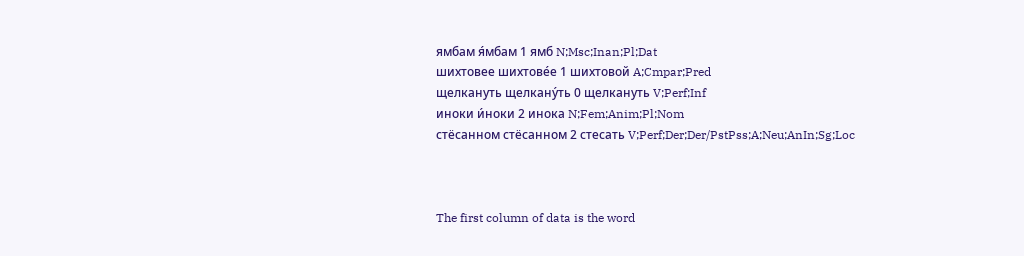ямбам я́мбам 1 ямб N;Msc;Inan;Pl;Dat
шихтовее шихтове́е 1 шихтовой A;Cmpar;Pred
щелкануть щелкану́ть 0 щелкануть V;Perf;Inf
иноки и́ноки 2 инока N;Fem;Anim;Pl;Nom
стёсанном стёсанном 2 стесать V;Perf;Der;Der/PstPss;A;Neu;AnIn;Sg;Loc



The first column of data is the word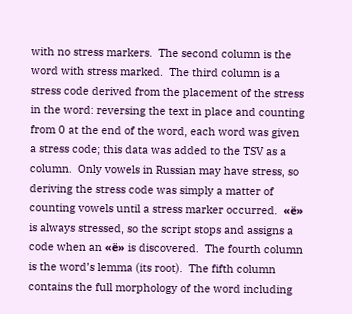with no stress markers.  The second column is the word with stress marked.  The third column is a stress code derived from the placement of the stress in the word: reversing the text in place and counting from 0 at the end of the word, each word was given a stress code; this data was added to the TSV as a column.  Only vowels in Russian may have stress, so deriving the stress code was simply a matter of counting vowels until a stress marker occurred.  «ё» is always stressed, so the script stops and assigns a code when an «ё» is discovered.  The fourth column is the word’s lemma (its root).  The fifth column contains the full morphology of the word including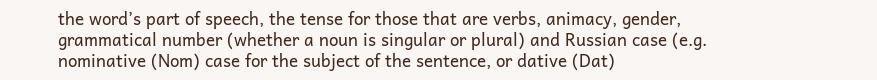the word’s part of speech, the tense for those that are verbs, animacy, gender, grammatical number (whether a noun is singular or plural) and Russian case (e.g. nominative (Nom) case for the subject of the sentence, or dative (Dat)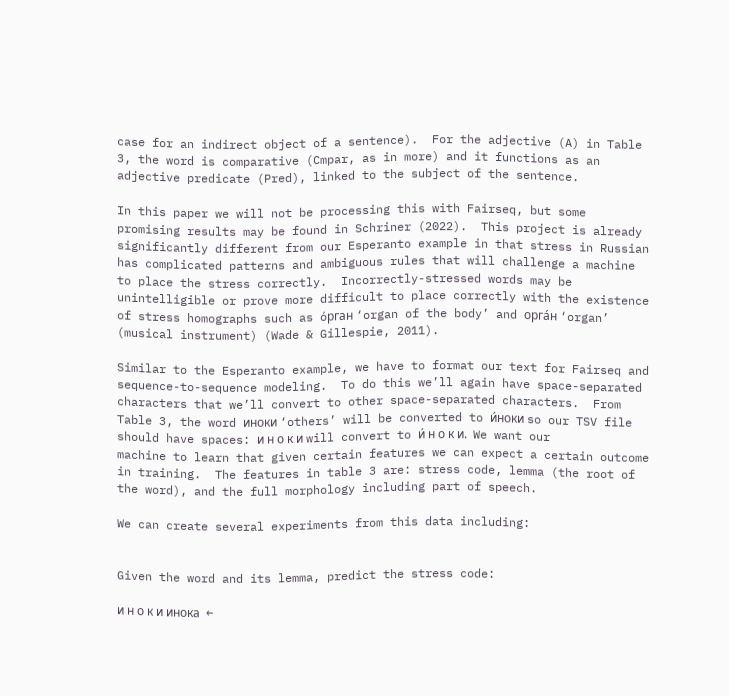case for an indirect object of a sentence).  For the adjective (A) in Table 3, the word is comparative (Cmpar, as in more) and it functions as an adjective predicate (Pred), linked to the subject of the sentence.

In this paper we will not be processing this with Fairseq, but some promising results may be found in Schriner (2022).  This project is already significantly different from our Esperanto example in that stress in Russian has complicated patterns and ambiguous rules that will challenge a machine to place the stress correctly.  Incorrectly-stressed words may be unintelligible or prove more difficult to place correctly with the existence of stress homographs such as óрган ‘organ of the body’ and оргáн ‘organ’ (musical instrument) (Wade & Gillespie, 2011).

Similar to the Esperanto example, we have to format our text for Fairseq and sequence-to-sequence modeling.  To do this we’ll again have space-separated characters that we’ll convert to other space-separated characters.  From Table 3, the word иноки ‘others’ will be converted to и́ноки so our TSV file should have spaces: и н о к и will convert to и́ н о к и.  We want our machine to learn that given certain features we can expect a certain outcome in training.  The features in table 3 are: stress code, lemma (the root of the word), and the full morphology including part of speech.

We can create several experiments from this data including:


Given the word and its lemma, predict the stress code:

и н о к и инока  ←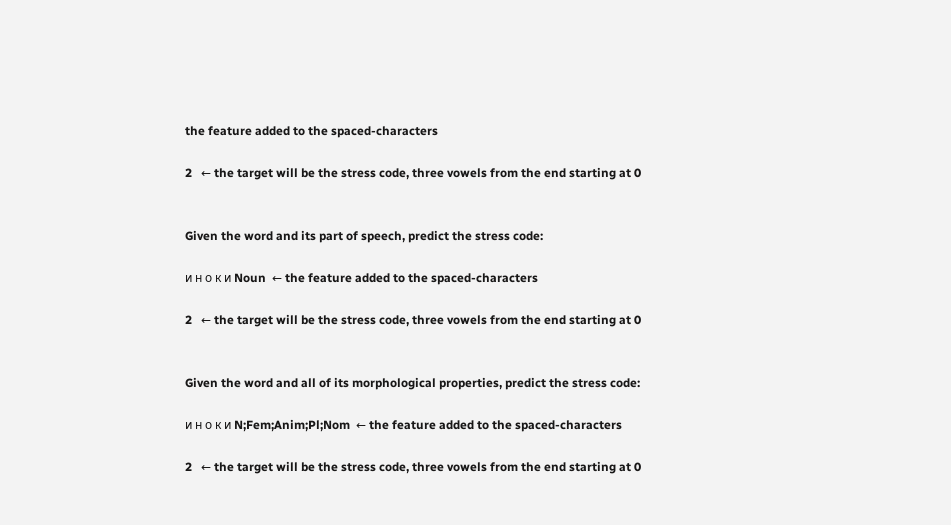the feature added to the spaced-characters

2   ← the target will be the stress code, three vowels from the end starting at 0


Given the word and its part of speech, predict the stress code:

и н о к и Noun  ← the feature added to the spaced-characters

2   ← the target will be the stress code, three vowels from the end starting at 0


Given the word and all of its morphological properties, predict the stress code:

и н о к и N;Fem;Anim;Pl;Nom  ← the feature added to the spaced-characters

2   ← the target will be the stress code, three vowels from the end starting at 0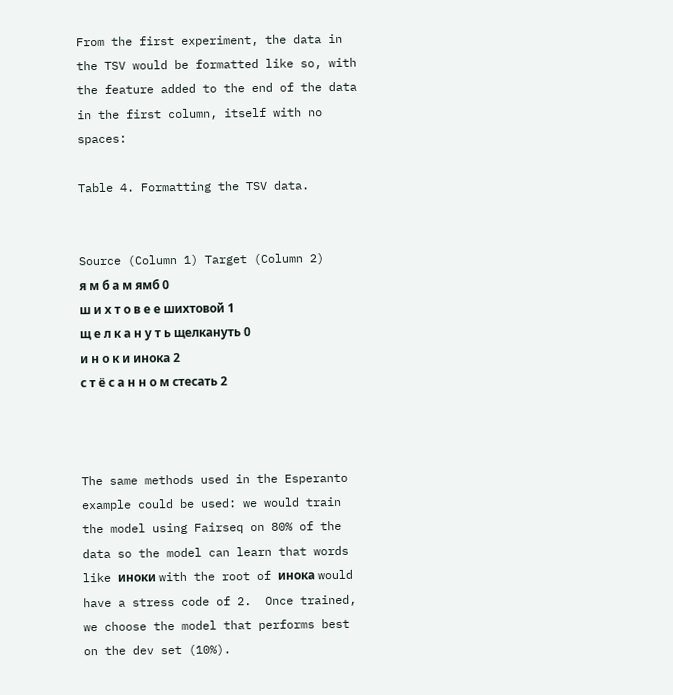From the first experiment, the data in the TSV would be formatted like so, with the feature added to the end of the data in the first column, itself with no spaces:

Table 4. Formatting the TSV data.


Source (Column 1) Target (Column 2)
я м б а м ямб 0
ш и х т о в е е шихтовой 1
щ е л к а н у т ь щелкануть 0
и н о к и инока 2
с т ё с а н н о м стесать 2



The same methods used in the Esperanto example could be used: we would train the model using Fairseq on 80% of the data so the model can learn that words like иноки with the root of инока would have a stress code of 2.  Once trained, we choose the model that performs best on the dev set (10%).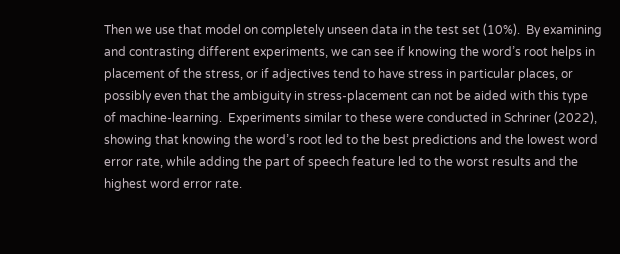Then we use that model on completely unseen data in the test set (10%).  By examining and contrasting different experiments, we can see if knowing the word’s root helps in placement of the stress, or if adjectives tend to have stress in particular places, or possibly even that the ambiguity in stress-placement can not be aided with this type of machine-learning.  Experiments similar to these were conducted in Schriner (2022), showing that knowing the word’s root led to the best predictions and the lowest word error rate, while adding the part of speech feature led to the worst results and the highest word error rate.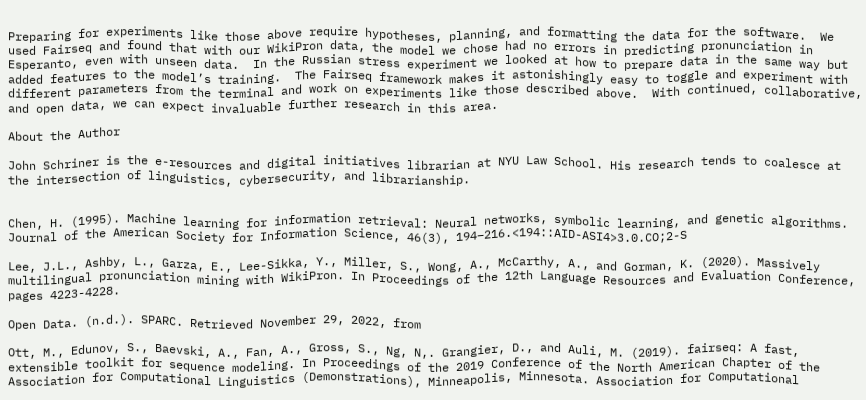Preparing for experiments like those above require hypotheses, planning, and formatting the data for the software.  We used Fairseq and found that with our WikiPron data, the model we chose had no errors in predicting pronunciation in Esperanto, even with unseen data.  In the Russian stress experiment we looked at how to prepare data in the same way but added features to the model’s training.  The Fairseq framework makes it astonishingly easy to toggle and experiment with different parameters from the terminal and work on experiments like those described above.  With continued, collaborative, and open data, we can expect invaluable further research in this area.

About the Author

John Schriner is the e-resources and digital initiatives librarian at NYU Law School. His research tends to coalesce at the intersection of linguistics, cybersecurity, and librarianship.


Chen, H. (1995). Machine learning for information retrieval: Neural networks, symbolic learning, and genetic algorithms. Journal of the American Society for Information Science, 46(3), 194–216.<194::AID-ASI4>3.0.CO;2-S

Lee, J.L., Ashby, L., Garza, E., Lee-Sikka, Y., Miller, S., Wong, A., McCarthy, A., and Gorman, K. (2020). Massively multilingual pronunciation mining with WikiPron. In Proceedings of the 12th Language Resources and Evaluation Conference, pages 4223-4228.

Open Data. (n.d.). SPARC. Retrieved November 29, 2022, from

Ott, M., Edunov, S., Baevski, A., Fan, A., Gross, S., Ng, N,. Grangier, D., and Auli, M. (2019). fairseq: A fast, extensible toolkit for sequence modeling. In Proceedings of the 2019 Conference of the North American Chapter of the Association for Computational Linguistics (Demonstrations), Minneapolis, Minnesota. Association for Computational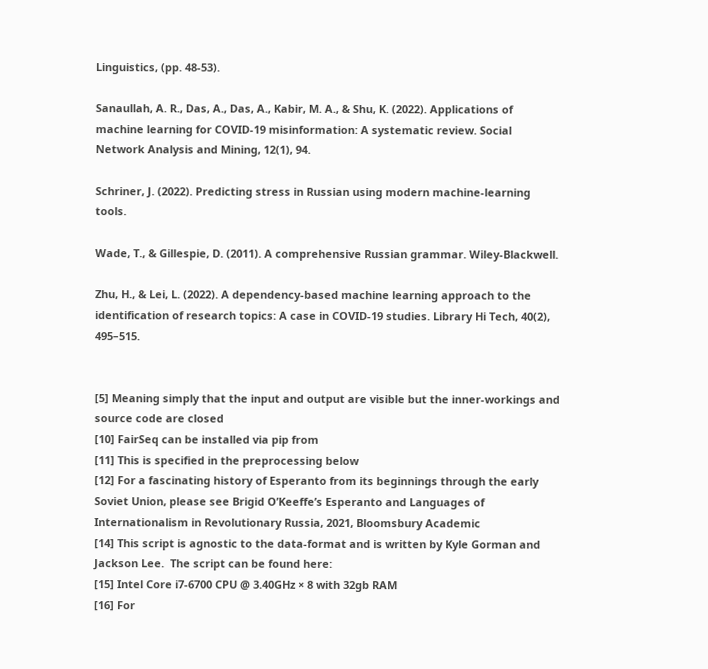Linguistics, (pp. 48-53).

Sanaullah, A. R., Das, A., Das, A., Kabir, M. A., & Shu, K. (2022). Applications of machine learning for COVID-19 misinformation: A systematic review. Social Network Analysis and Mining, 12(1), 94.

Schriner, J. (2022). Predicting stress in Russian using modern machine-learning tools.

Wade, T., & Gillespie, D. (2011). A comprehensive Russian grammar. Wiley-Blackwell.

Zhu, H., & Lei, L. (2022). A dependency-based machine learning approach to the identification of research topics: A case in COVID-19 studies. Library Hi Tech, 40(2), 495–515.


[5] Meaning simply that the input and output are visible but the inner-workings and source code are closed
[10] FairSeq can be installed via pip from
[11] This is specified in the preprocessing below
[12] For a fascinating history of Esperanto from its beginnings through the early Soviet Union, please see Brigid O’Keeffe’s Esperanto and Languages of Internationalism in Revolutionary Russia, 2021, Bloomsbury Academic
[14] This script is agnostic to the data-format and is written by Kyle Gorman and Jackson Lee.  The script can be found here:
[15] Intel Core i7-6700 CPU @ 3.40GHz × 8 with 32gb RAM
[16] For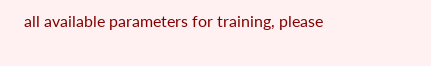all available parameters for training, please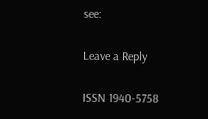see:

Leave a Reply

ISSN 1940-5758